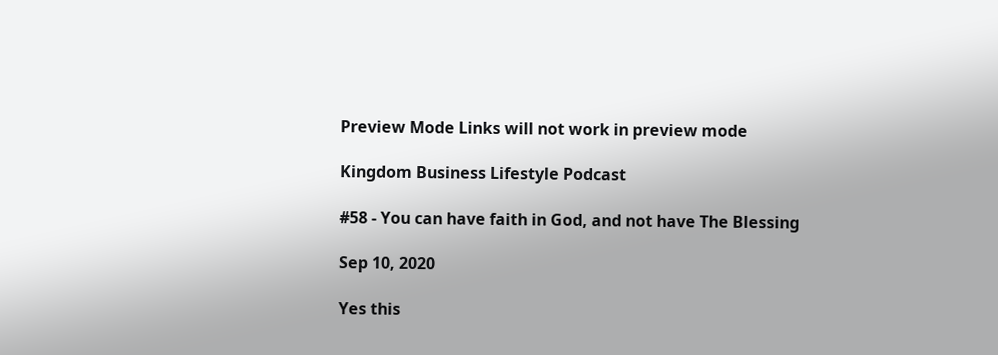Preview Mode Links will not work in preview mode

Kingdom Business Lifestyle Podcast

#58 - You can have faith in God, and not have The Blessing

Sep 10, 2020

Yes this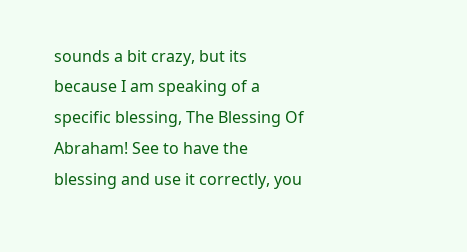sounds a bit crazy, but its because I am speaking of a specific blessing, The Blessing Of Abraham! See to have the blessing and use it correctly, you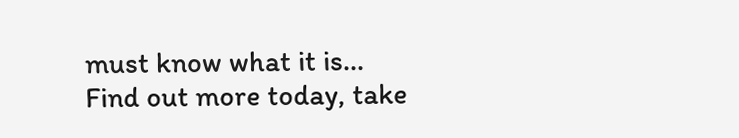must know what it is... Find out more today, take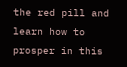the red pill and learn how to prosper in this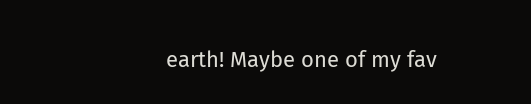earth! Maybe one of my fav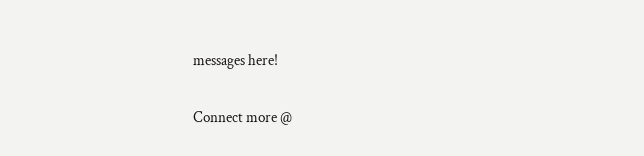messages here!

Connect more @